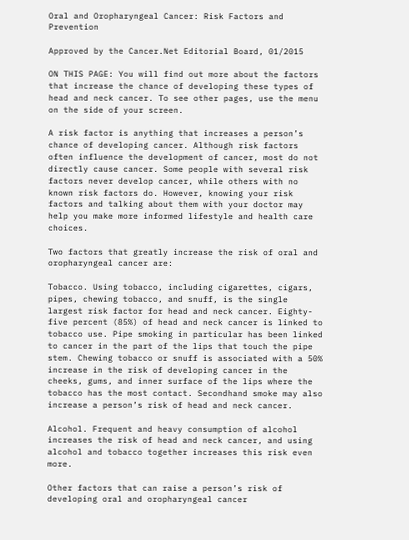Oral and Oropharyngeal Cancer: Risk Factors and Prevention

Approved by the Cancer.Net Editorial Board, 01/2015

ON THIS PAGE: You will find out more about the factors that increase the chance of developing these types of head and neck cancer. To see other pages, use the menu on the side of your screen.

A risk factor is anything that increases a person’s chance of developing cancer. Although risk factors often influence the development of cancer, most do not directly cause cancer. Some people with several risk factors never develop cancer, while others with no known risk factors do. However, knowing your risk factors and talking about them with your doctor may help you make more informed lifestyle and health care choices.

Two factors that greatly increase the risk of oral and oropharyngeal cancer are:

Tobacco. Using tobacco, including cigarettes, cigars, pipes, chewing tobacco, and snuff, is the single largest risk factor for head and neck cancer. Eighty-five percent (85%) of head and neck cancer is linked to tobacco use. Pipe smoking in particular has been linked to cancer in the part of the lips that touch the pipe stem. Chewing tobacco or snuff is associated with a 50% increase in the risk of developing cancer in the cheeks, gums, and inner surface of the lips where the tobacco has the most contact. Secondhand smoke may also increase a person’s risk of head and neck cancer.

Alcohol. Frequent and heavy consumption of alcohol increases the risk of head and neck cancer, and using alcohol and tobacco together increases this risk even more.

Other factors that can raise a person’s risk of developing oral and oropharyngeal cancer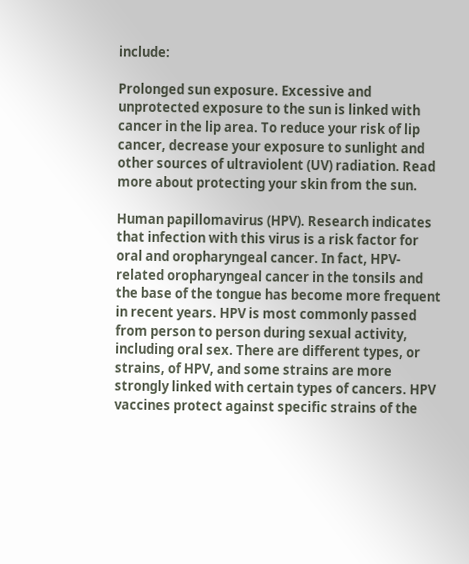include:

Prolonged sun exposure. Excessive and unprotected exposure to the sun is linked with cancer in the lip area. To reduce your risk of lip cancer, decrease your exposure to sunlight and other sources of ultraviolent (UV) radiation. Read more about protecting your skin from the sun.

Human papillomavirus (HPV). Research indicates that infection with this virus is a risk factor for oral and oropharyngeal cancer. In fact, HPV-related oropharyngeal cancer in the tonsils and the base of the tongue has become more frequent in recent years. HPV is most commonly passed from person to person during sexual activity, including oral sex. There are different types, or strains, of HPV, and some strains are more strongly linked with certain types of cancers. HPV vaccines protect against specific strains of the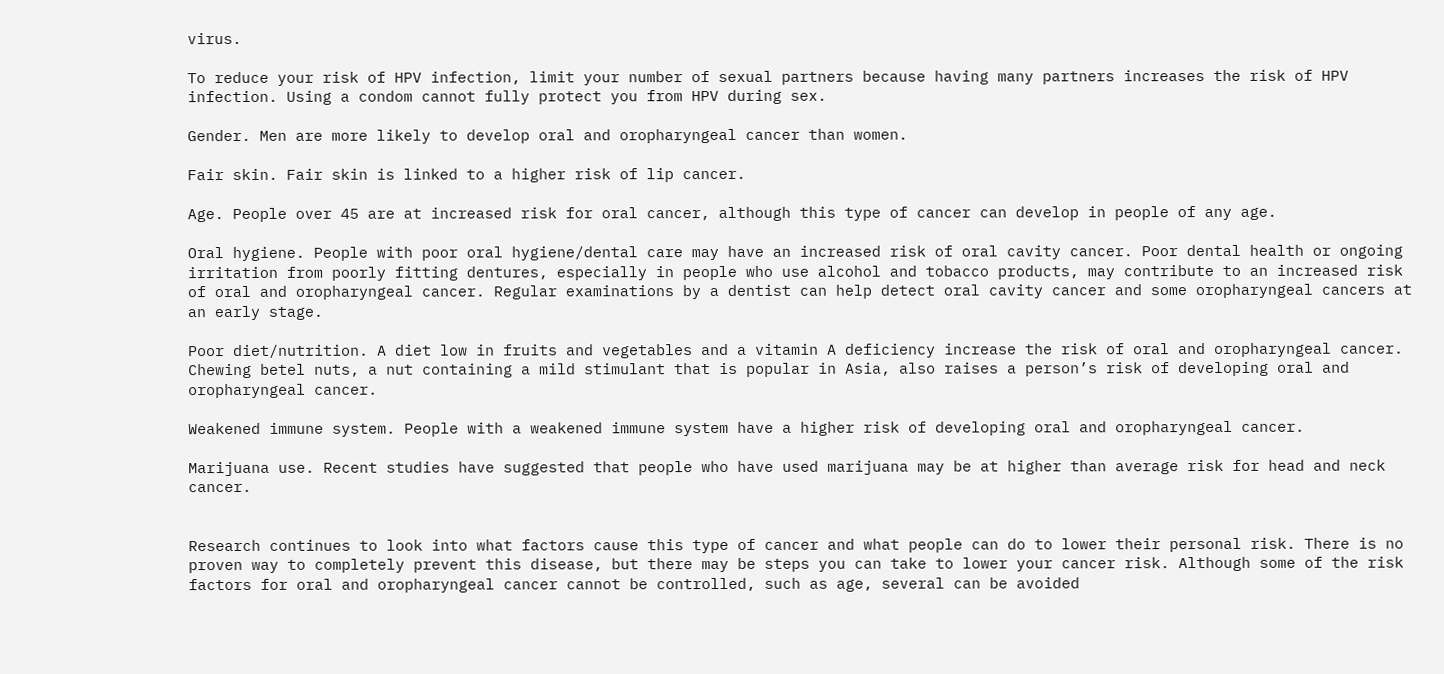virus.

To reduce your risk of HPV infection, limit your number of sexual partners because having many partners increases the risk of HPV infection. Using a condom cannot fully protect you from HPV during sex.

Gender. Men are more likely to develop oral and oropharyngeal cancer than women.

Fair skin. Fair skin is linked to a higher risk of lip cancer.

Age. People over 45 are at increased risk for oral cancer, although this type of cancer can develop in people of any age.

Oral hygiene. People with poor oral hygiene/dental care may have an increased risk of oral cavity cancer. Poor dental health or ongoing irritation from poorly fitting dentures, especially in people who use alcohol and tobacco products, may contribute to an increased risk of oral and oropharyngeal cancer. Regular examinations by a dentist can help detect oral cavity cancer and some oropharyngeal cancers at an early stage.

Poor diet/nutrition. A diet low in fruits and vegetables and a vitamin A deficiency increase the risk of oral and oropharyngeal cancer. Chewing betel nuts, a nut containing a mild stimulant that is popular in Asia, also raises a person’s risk of developing oral and oropharyngeal cancer.

Weakened immune system. People with a weakened immune system have a higher risk of developing oral and oropharyngeal cancer.

Marijuana use. Recent studies have suggested that people who have used marijuana may be at higher than average risk for head and neck cancer.


Research continues to look into what factors cause this type of cancer and what people can do to lower their personal risk. There is no proven way to completely prevent this disease, but there may be steps you can take to lower your cancer risk. Although some of the risk factors for oral and oropharyngeal cancer cannot be controlled, such as age, several can be avoided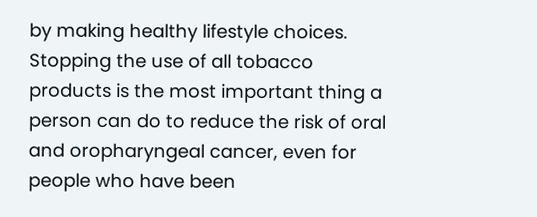by making healthy lifestyle choices. Stopping the use of all tobacco products is the most important thing a person can do to reduce the risk of oral and oropharyngeal cancer, even for people who have been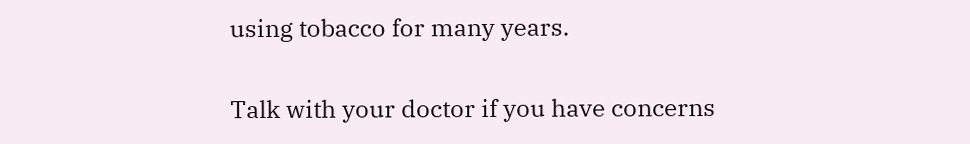using tobacco for many years.

Talk with your doctor if you have concerns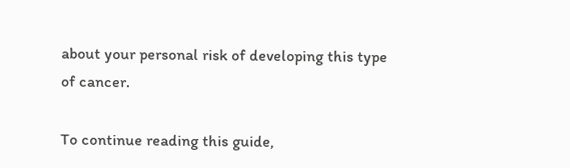about your personal risk of developing this type of cancer.

To continue reading this guide,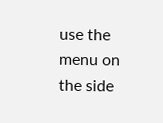use the menu on the side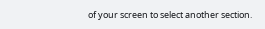of your screen to select another section.